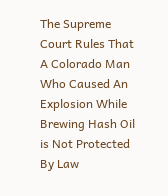The Supreme Court Rules That A Colorado Man Who Caused An Explosion While Brewing Hash Oil is Not Protected By Law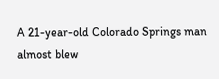A 21-year-old Colorado Springs man almost blew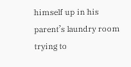himself up in his parent’s laundry room trying to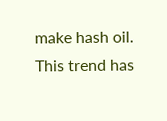make hash oil. This trend has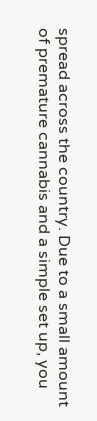spread across the country. Due to a small amount of premature cannabis and a simple set up, you